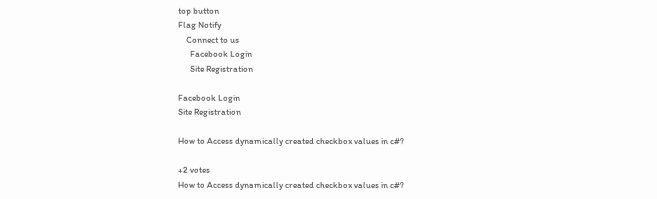top button
Flag Notify
    Connect to us
      Facebook Login
      Site Registration

Facebook Login
Site Registration

How to Access dynamically created checkbox values in c#?

+2 votes
How to Access dynamically created checkbox values in c#?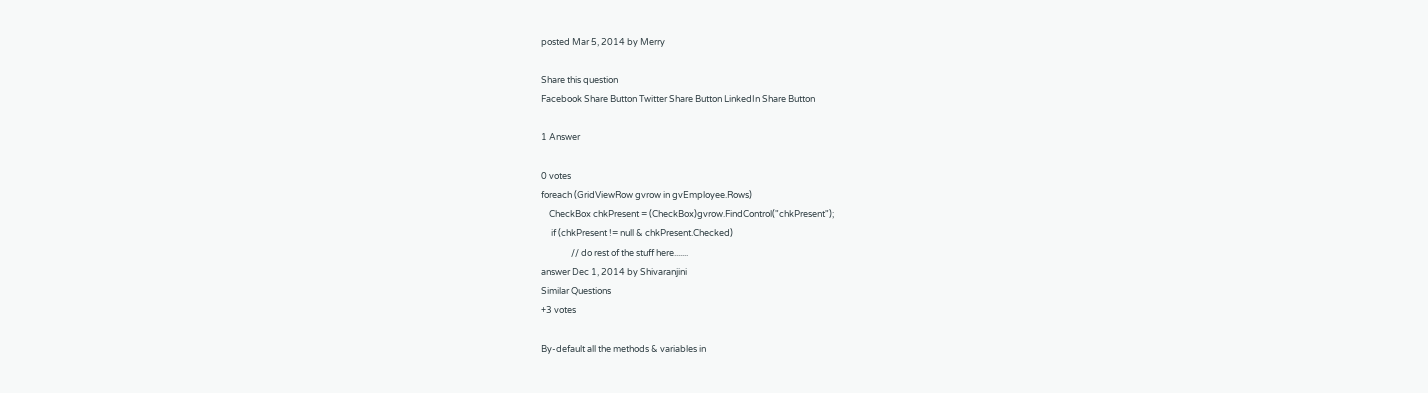posted Mar 5, 2014 by Merry

Share this question
Facebook Share Button Twitter Share Button LinkedIn Share Button

1 Answer

0 votes
foreach (GridViewRow gvrow in gvEmployee.Rows)
    CheckBox chkPresent = (CheckBox)gvrow.FindControl("chkPresent");
     if (chkPresent != null & chkPresent.Checked)
               // do rest of the stuff here.......
answer Dec 1, 2014 by Shivaranjini
Similar Questions
+3 votes

By-default all the methods & variables in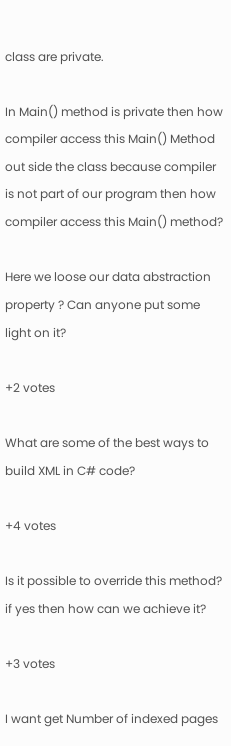class are private.

In Main() method is private then how compiler access this Main() Method out side the class because compiler is not part of our program then how compiler access this Main() method?

Here we loose our data abstraction property ? Can anyone put some light on it?

+2 votes

What are some of the best ways to build XML in C# code?

+4 votes

Is it possible to override this method? if yes then how can we achieve it?

+3 votes

I want get Number of indexed pages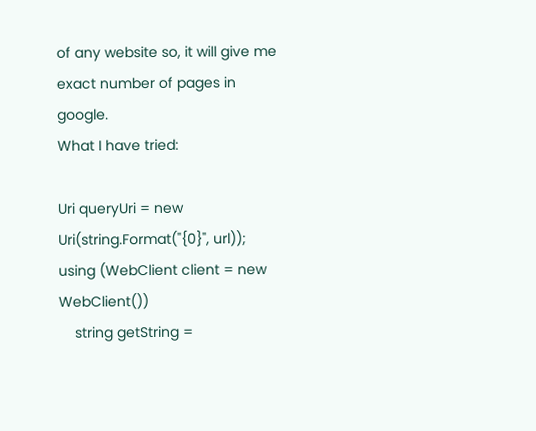of any website so, it will give me exact number of pages in google.
What I have tried:

Uri queryUri = new Uri(string.Format("{0}", url));
using (WebClient client = new WebClient())
    string getString =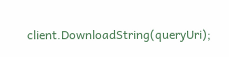client.DownloadString(queryUri);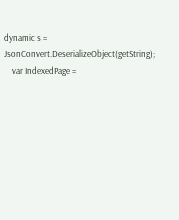dynamic s = JsonConvert.DeserializeObject(getString);
    var IndexedPage =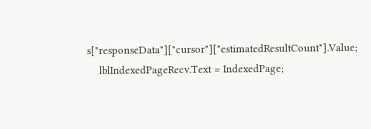s["responseData"]["cursor"]["estimatedResultCount"].Value;
    lblIndexedPageRecv.Text = IndexedPage;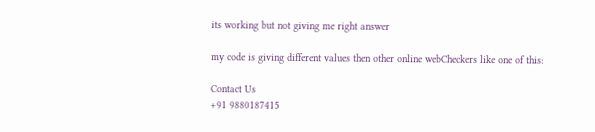its working but not giving me right answer

my code is giving different values then other online webCheckers like one of this:

Contact Us
+91 9880187415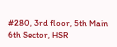#280, 3rd floor, 5th Main
6th Sector, HSR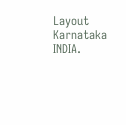Layout
Karnataka INDIA.